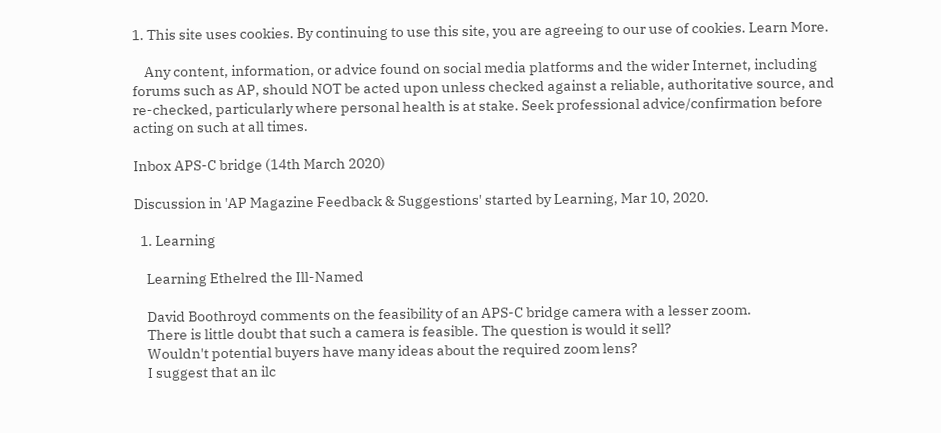1. This site uses cookies. By continuing to use this site, you are agreeing to our use of cookies. Learn More.

    Any content, information, or advice found on social media platforms and the wider Internet, including forums such as AP, should NOT be acted upon unless checked against a reliable, authoritative source, and re-checked, particularly where personal health is at stake. Seek professional advice/confirmation before acting on such at all times.

Inbox APS-C bridge (14th March 2020)

Discussion in 'AP Magazine Feedback & Suggestions' started by Learning, Mar 10, 2020.

  1. Learning

    Learning Ethelred the Ill-Named

    David Boothroyd comments on the feasibility of an APS-C bridge camera with a lesser zoom.
    There is little doubt that such a camera is feasible. The question is would it sell?
    Wouldn't potential buyers have many ideas about the required zoom lens?
    I suggest that an ilc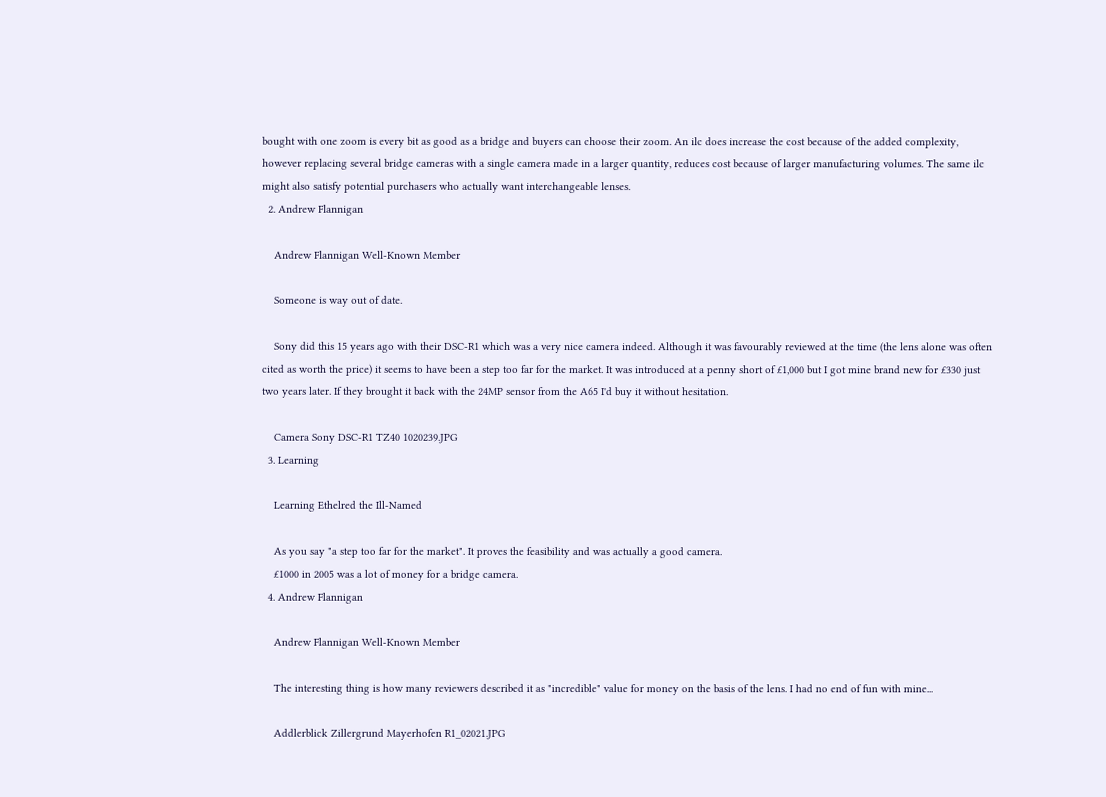bought with one zoom is every bit as good as a bridge and buyers can choose their zoom. An ilc does increase the cost because of the added complexity, however replacing several bridge cameras with a single camera made in a larger quantity, reduces cost because of larger manufacturing volumes. The same ilc might also satisfy potential purchasers who actually want interchangeable lenses.
  2. Andrew Flannigan

    Andrew Flannigan Well-Known Member

    Someone is way out of date.

    Sony did this 15 years ago with their DSC-R1 which was a very nice camera indeed. Although it was favourably reviewed at the time (the lens alone was often cited as worth the price) it seems to have been a step too far for the market. It was introduced at a penny short of £1,000 but I got mine brand new for £330 just two years later. If they brought it back with the 24MP sensor from the A65 I'd buy it without hesitation.

    Camera Sony DSC-R1 TZ40 1020239.JPG
  3. Learning

    Learning Ethelred the Ill-Named

    As you say "a step too far for the market". It proves the feasibility and was actually a good camera.
    £1000 in 2005 was a lot of money for a bridge camera.
  4. Andrew Flannigan

    Andrew Flannigan Well-Known Member

    The interesting thing is how many reviewers described it as "incredible" value for money on the basis of the lens. I had no end of fun with mine...

    Addlerblick Zillergrund Mayerhofen R1_02021.JPG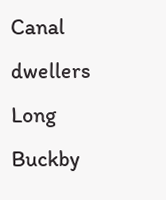Canal dwellers Long Buckby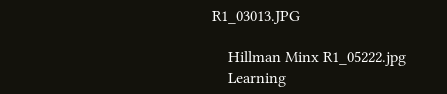R1_03013.JPG

    Hillman Minx R1_05222.jpg
    Learning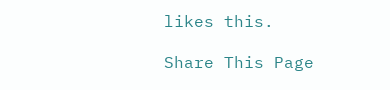likes this.

Share This Page